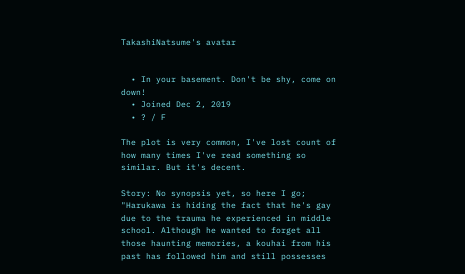TakashiNatsume's avatar


  • In your basement. Don't be shy, come on down!
  • Joined Dec 2, 2019
  • ? / F

The plot is very common, I've lost count of how many times I've read something so similar. But it's decent.

Story: No synopsis yet, so here I go; "Harukawa is hiding the fact that he's gay due to the trauma he experienced in middle school. Although he wanted to forget all those haunting memories, a kouhai from his past has followed him and still possesses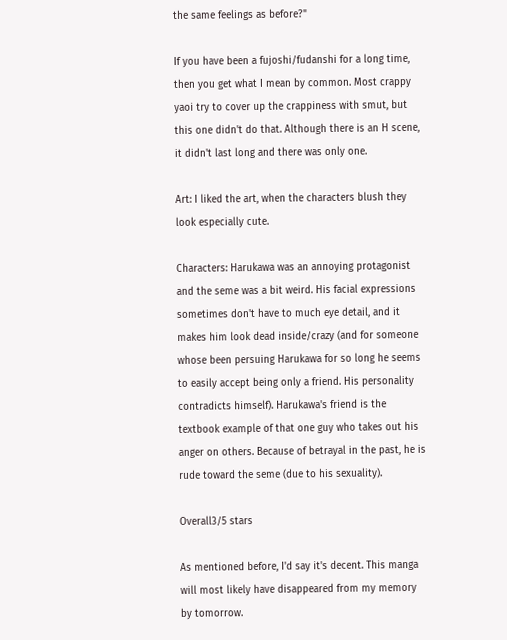the same feelings as before?"

If you have been a fujoshi/fudanshi for a long time, then you get what I mean by common. Most crappy yaoi try to cover up the crappiness with smut, but this one didn't do that. Although there is an H scene, it didn't last long and there was only one.

Art: I liked the art, when the characters blush they look especially cute.

Characters: Harukawa was an annoying protagonist and the seme was a bit weird. His facial expressions sometimes don't have to much eye detail, and it makes him look dead inside/crazy (and for someone whose been persuing Harukawa for so long he seems to easily accept being only a friend. His personality contradicts himself). Harukawa's friend is the textbook example of that one guy who takes out his anger on others. Because of betrayal in the past, he is rude toward the seme (due to his sexuality).

Overall3/5 stars

As mentioned before, I'd say it's decent. This manga will most likely have disappeared from my memory by tomorrow.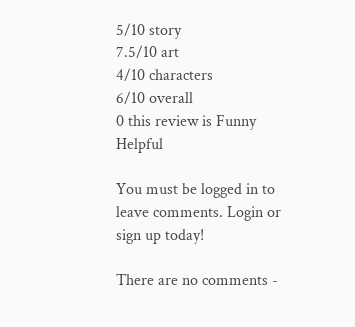5/10 story
7.5/10 art
4/10 characters
6/10 overall
0 this review is Funny Helpful

You must be logged in to leave comments. Login or sign up today!

There are no comments -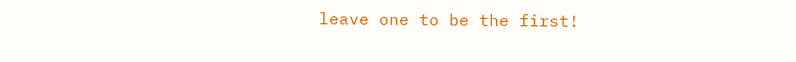leave one to be the first!